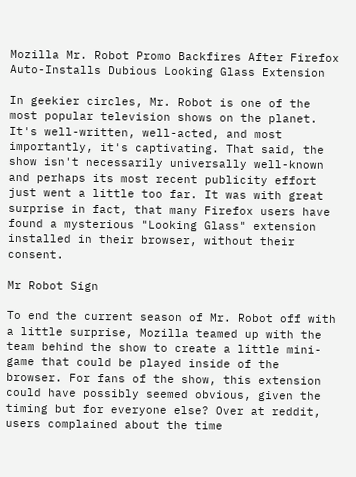Mozilla Mr. Robot Promo Backfires After Firefox Auto-Installs Dubious Looking Glass Extension

In geekier circles, Mr. Robot is one of the most popular television shows on the planet. It's well-written, well-acted, and most importantly, it's captivating. That said, the show isn't necessarily universally well-known and perhaps its most recent publicity effort just went a little too far. It was with great surprise in fact, that many Firefox users have found a mysterious "Looking Glass" extension installed in their browser, without their consent.

Mr Robot Sign

To end the current season of Mr. Robot off with a little surprise, Mozilla teamed up with the team behind the show to create a little mini-game that could be played inside of the browser. For fans of the show, this extension could have possibly seemed obvious, given the timing but for everyone else? Over at reddit, users complained about the time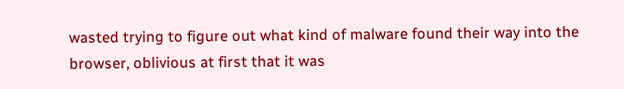wasted trying to figure out what kind of malware found their way into the browser, oblivious at first that it was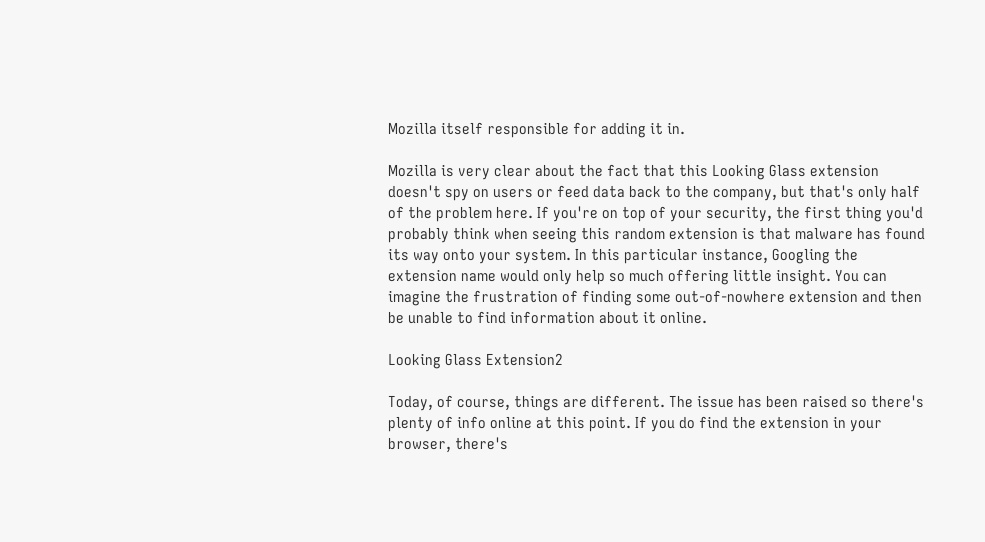Mozilla itself responsible for adding it in.

Mozilla is very clear about the fact that this Looking Glass extension doesn't spy on users or feed data back to the company, but that's only half of the problem here. If you're on top of your security, the first thing you'd probably think when seeing this random extension is that malware has found its way onto your system. In this particular instance, Googling the extension name would only help so much offering little insight. You can imagine the frustration of finding some out-of-nowhere extension and then be unable to find information about it online.

Looking Glass Extension2

Today, of course, things are different. The issue has been raised so there's plenty of info online at this point. If you do find the extension in your browser, there's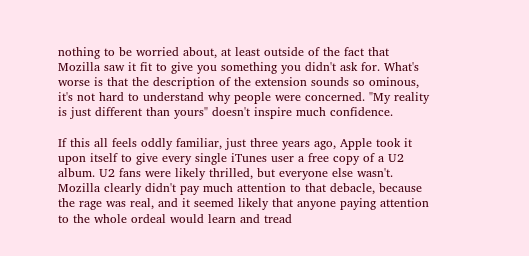nothing to be worried about, at least outside of the fact that Mozilla saw it fit to give you something you didn't ask for. What's worse is that the description of the extension sounds so ominous, it's not hard to understand why people were concerned. "My reality is just different than yours" doesn't inspire much confidence.

If this all feels oddly familiar, just three years ago, Apple took it upon itself to give every single iTunes user a free copy of a U2 album. U2 fans were likely thrilled, but everyone else wasn't. Mozilla clearly didn't pay much attention to that debacle, because the rage was real, and it seemed likely that anyone paying attention to the whole ordeal would learn and tread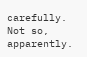carefully. Not so, apparently.